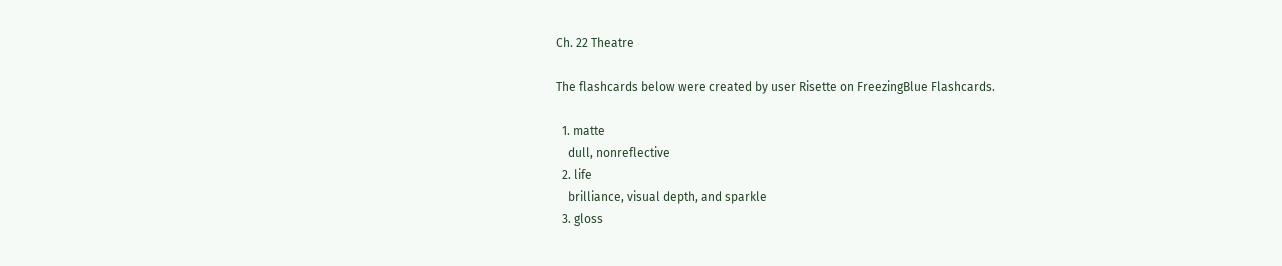Ch. 22 Theatre

The flashcards below were created by user Risette on FreezingBlue Flashcards.

  1. matte
    dull, nonreflective
  2. life
    brilliance, visual depth, and sparkle
  3. gloss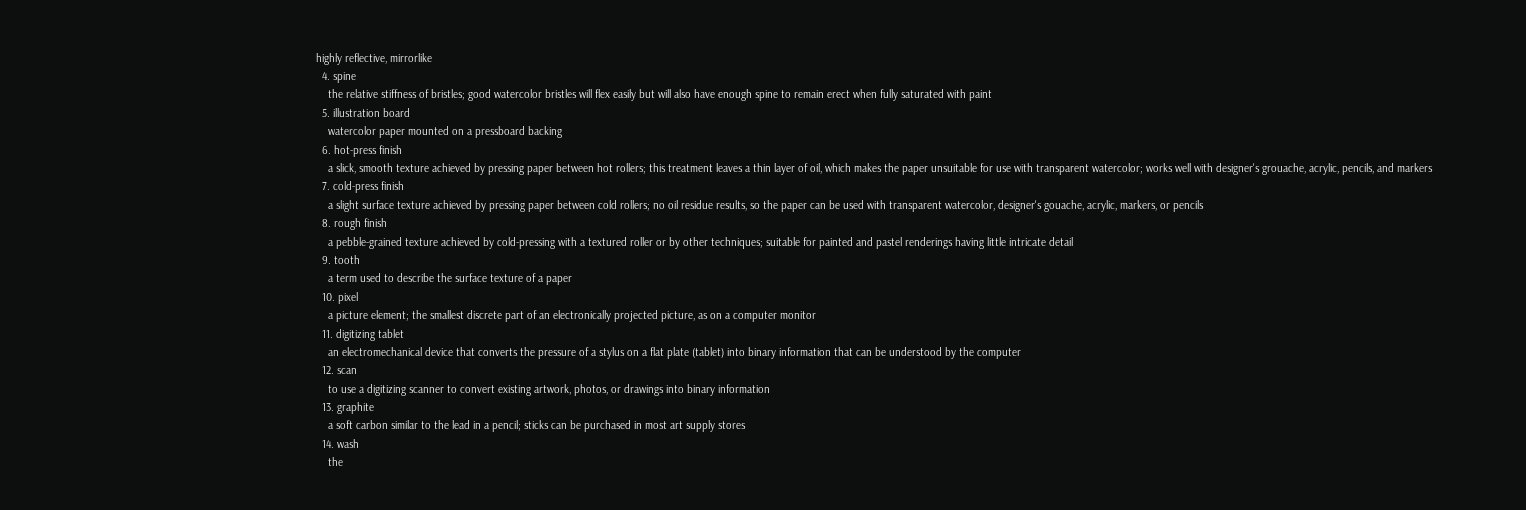highly reflective, mirrorlike
  4. spine
    the relative stiffness of bristles; good watercolor bristles will flex easily but will also have enough spine to remain erect when fully saturated with paint
  5. illustration board
    watercolor paper mounted on a pressboard backing
  6. hot-press finish
    a slick, smooth texture achieved by pressing paper between hot rollers; this treatment leaves a thin layer of oil, which makes the paper unsuitable for use with transparent watercolor; works well with designer's grouache, acrylic, pencils, and markers
  7. cold-press finish
    a slight surface texture achieved by pressing paper between cold rollers; no oil residue results, so the paper can be used with transparent watercolor, designer's gouache, acrylic, markers, or pencils
  8. rough finish
    a pebble-grained texture achieved by cold-pressing with a textured roller or by other techniques; suitable for painted and pastel renderings having little intricate detail
  9. tooth
    a term used to describe the surface texture of a paper
  10. pixel
    a picture element; the smallest discrete part of an electronically projected picture, as on a computer monitor
  11. digitizing tablet
    an electromechanical device that converts the pressure of a stylus on a flat plate (tablet) into binary information that can be understood by the computer
  12. scan
    to use a digitizing scanner to convert existing artwork, photos, or drawings into binary information
  13. graphite
    a soft carbon similar to the lead in a pencil; sticks can be purchased in most art supply stores
  14. wash
    the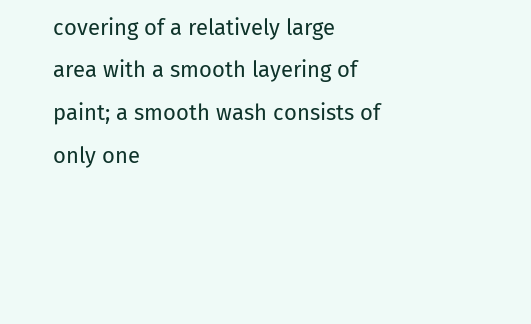covering of a relatively large area with a smooth layering of paint; a smooth wash consists of only one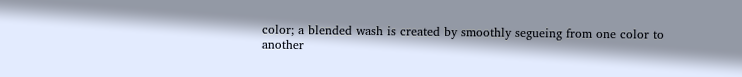color; a blended wash is created by smoothly segueing from one color to another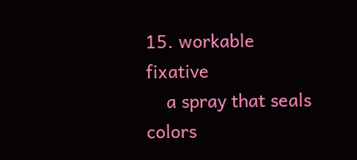15. workable fixative
    a spray that seals colors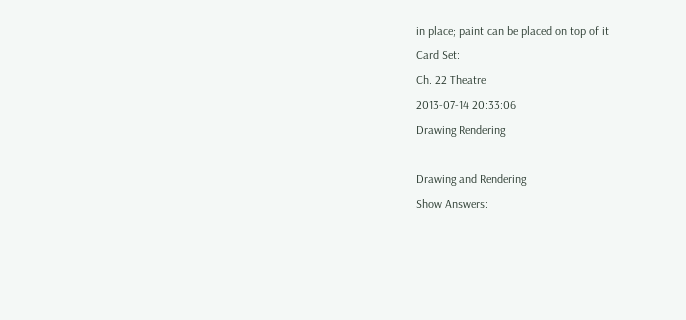in place; paint can be placed on top of it
Card Set:
Ch. 22 Theatre
2013-07-14 20:33:06
Drawing Rendering

Drawing and Rendering
Show Answers: